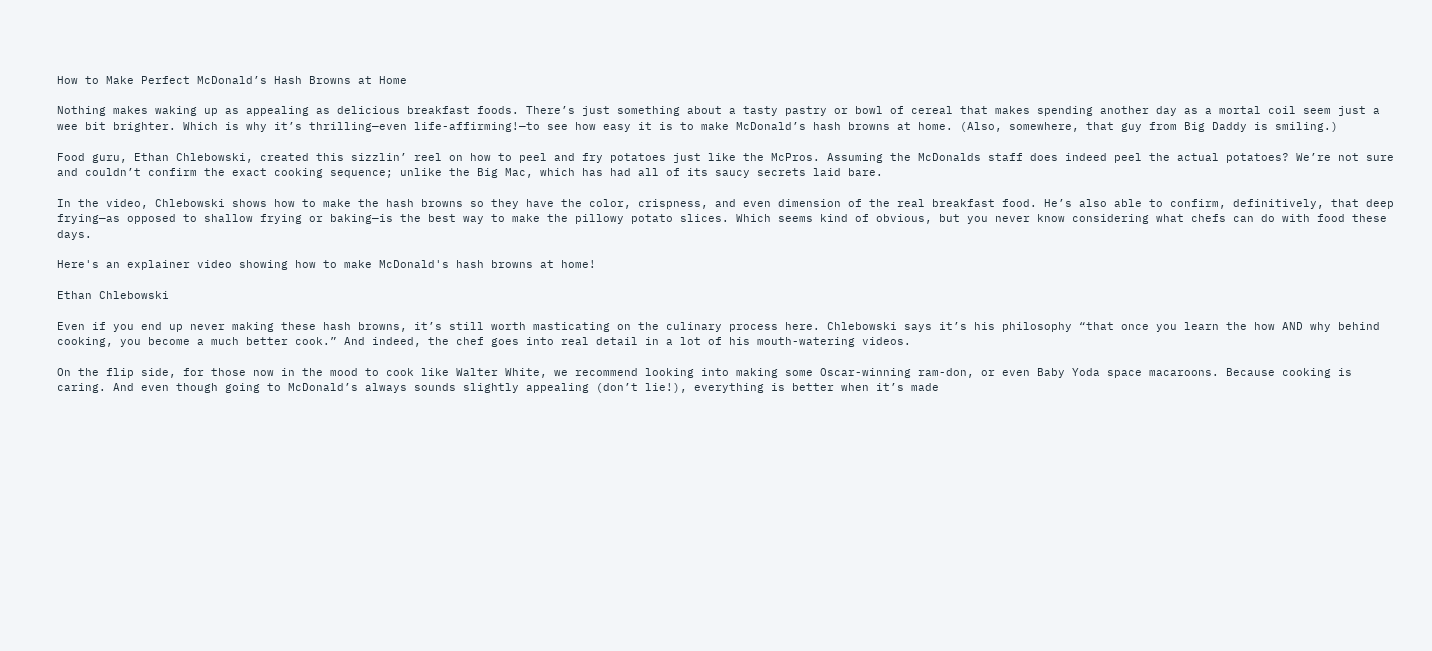How to Make Perfect McDonald’s Hash Browns at Home

Nothing makes waking up as appealing as delicious breakfast foods. There’s just something about a tasty pastry or bowl of cereal that makes spending another day as a mortal coil seem just a wee bit brighter. Which is why it’s thrilling—even life-affirming!—to see how easy it is to make McDonald’s hash browns at home. (Also, somewhere, that guy from Big Daddy is smiling.)

Food guru, Ethan Chlebowski, created this sizzlin’ reel on how to peel and fry potatoes just like the McPros. Assuming the McDonalds staff does indeed peel the actual potatoes? We’re not sure and couldn’t confirm the exact cooking sequence; unlike the Big Mac, which has had all of its saucy secrets laid bare.

In the video, Chlebowski shows how to make the hash browns so they have the color, crispness, and even dimension of the real breakfast food. He’s also able to confirm, definitively, that deep frying—as opposed to shallow frying or baking—is the best way to make the pillowy potato slices. Which seems kind of obvious, but you never know considering what chefs can do with food these days.

Here's an explainer video showing how to make McDonald's hash browns at home!

Ethan Chlebowski

Even if you end up never making these hash browns, it’s still worth masticating on the culinary process here. Chlebowski says it’s his philosophy “that once you learn the how AND why behind cooking, you become a much better cook.” And indeed, the chef goes into real detail in a lot of his mouth-watering videos.

On the flip side, for those now in the mood to cook like Walter White, we recommend looking into making some Oscar-winning ram-don, or even Baby Yoda space macaroons. Because cooking is caring. And even though going to McDonald’s always sounds slightly appealing (don’t lie!), everything is better when it’s made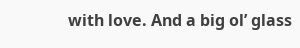with love. And a big ol’ glass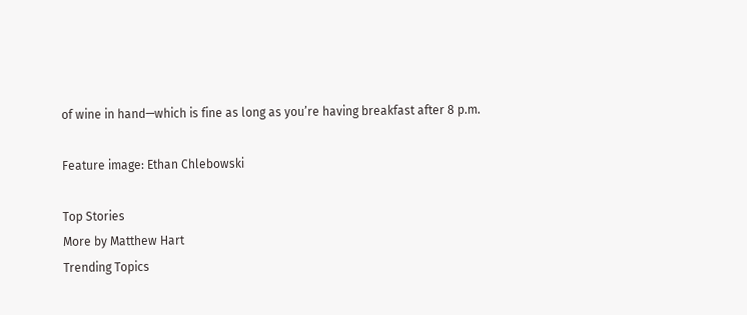of wine in hand—which is fine as long as you’re having breakfast after 8 p.m.

Feature image: Ethan Chlebowski

Top Stories
More by Matthew Hart
Trending Topics